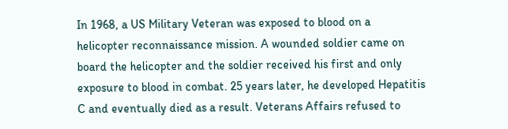In 1968, a US Military Veteran was exposed to blood on a helicopter reconnaissance mission. A wounded soldier came on board the helicopter and the soldier received his first and only exposure to blood in combat. 25 years later, he developed Hepatitis C and eventually died as a result. Veterans Affairs refused to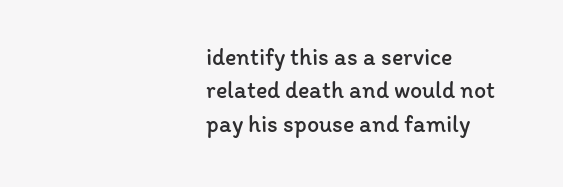identify this as a service related death and would not pay his spouse and family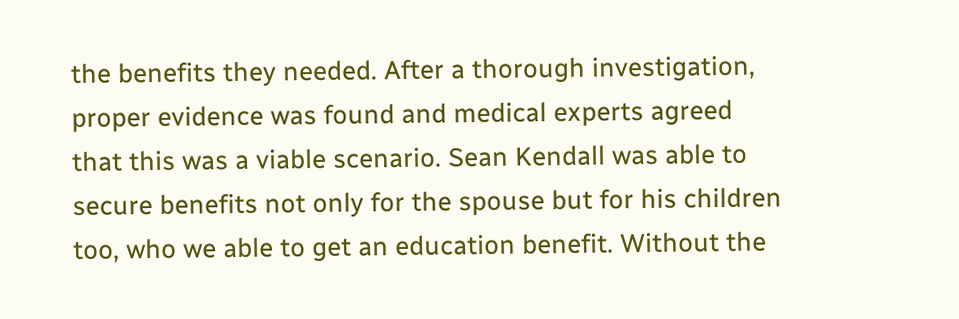the benefits they needed. After a thorough investigation, proper evidence was found and medical experts agreed that this was a viable scenario. Sean Kendall was able to secure benefits not only for the spouse but for his children too, who we able to get an education benefit. Without the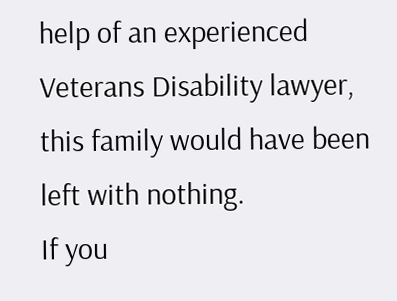help of an experienced Veterans Disability lawyer, this family would have been left with nothing.
If you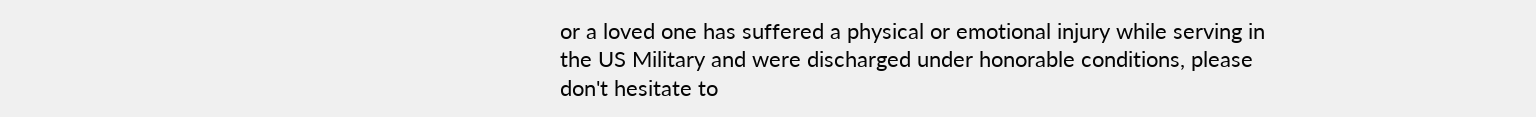or a loved one has suffered a physical or emotional injury while serving in the US Military and were discharged under honorable conditions, please don't hesitate to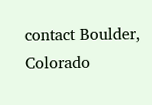contact Boulder, Colorado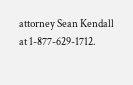attorney Sean Kendall at 1-877-629-1712.